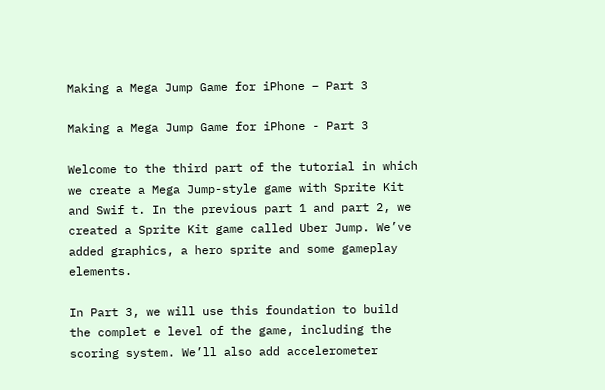Making a Mega Jump Game for iPhone – Part 3

Making a Mega Jump Game for iPhone - Part 3

Welcome to the third part of the tutorial in which we create a Mega Jump-style game with Sprite Kit and Swif t. In the previous part 1 and part 2, we created a Sprite Kit game called Uber Jump. We’ve added graphics, a hero sprite and some gameplay elements.

In Part 3, we will use this foundation to build the complet e level of the game, including the scoring system. We’ll also add accelerometer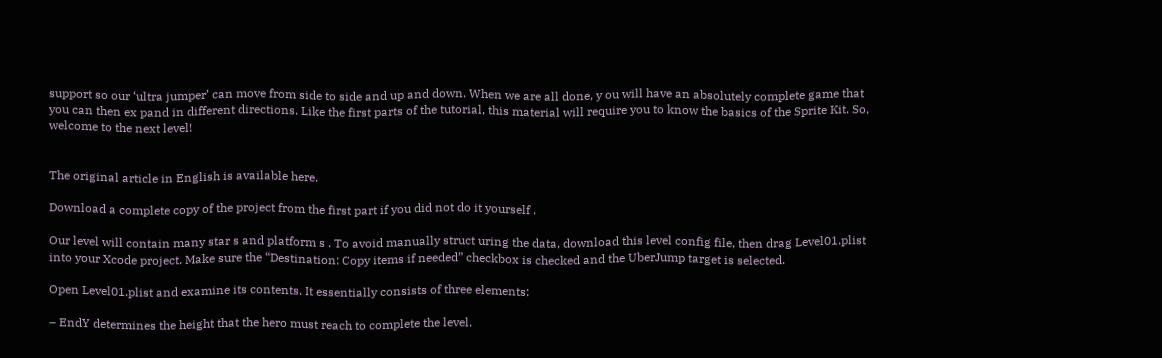support so our ‘ultra jumper’ can move from side to side and up and down. When we are all done, y ou will have an absolutely complete game that you can then ex pand in different directions. Like the first parts of the tutorial, this material will require you to know the basics of the Sprite Kit. So, welcome to the next level!


The original article in English is available here.

Download a complete copy of the project from the first part if you did not do it yourself .

Our level will contain many star s and platform s . To avoid manually struct uring the data, download this level config file, then drag Level01.plist into your Xcode project. Make sure the “Destination: Copy items if needed” checkbox is checked and the UberJump target is selected.

Open Level01.plist and examine its contents. It essentially consists of three elements:

– EndY determines the height that the hero must reach to complete the level.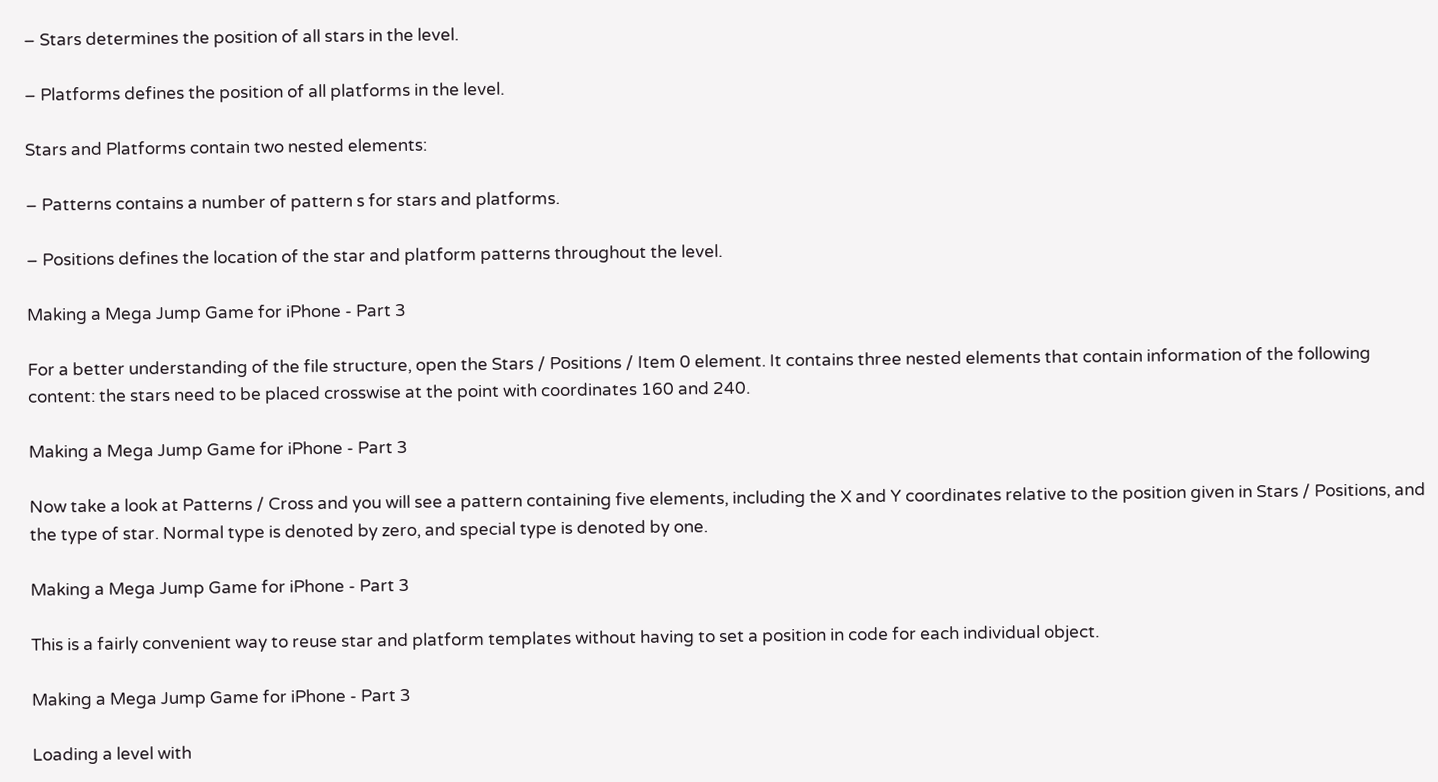– Stars determines the position of all stars in the level.

– Platforms defines the position of all platforms in the level.

Stars and Platforms contain two nested elements:

– Patterns contains a number of pattern s for stars and platforms.

– Positions defines the location of the star and platform patterns throughout the level.

Making a Mega Jump Game for iPhone - Part 3

For a better understanding of the file structure, open the Stars / Positions / Item 0 element. It contains three nested elements that contain information of the following content: the stars need to be placed crosswise at the point with coordinates 160 and 240.

Making a Mega Jump Game for iPhone - Part 3

Now take a look at Patterns / Cross and you will see a pattern containing five elements, including the X and Y coordinates relative to the position given in Stars / Positions, and the type of star. Normal type is denoted by zero, and special type is denoted by one.

Making a Mega Jump Game for iPhone - Part 3

This is a fairly convenient way to reuse star and platform templates without having to set a position in code for each individual object.

Making a Mega Jump Game for iPhone - Part 3

Loading a level with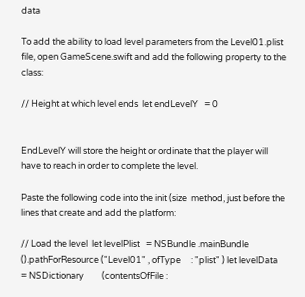data

To add the ability to load level parameters from the Level01.plist file, open GameScene.swift and add the following property to the class:

// Height at which level ends  let endLevelY   = 0


EndLevelY will store the height or ordinate that the player will have to reach in order to complete the level.

Paste the following code into the init (size  method, just before the lines that create and add the platform:

// Load the level  let levelPlist   = NSBundle .mainBundle ().pathForResource ("Level01" , ofType     : "plist" ) let levelData     = NSDictionary         (contentsOfFile :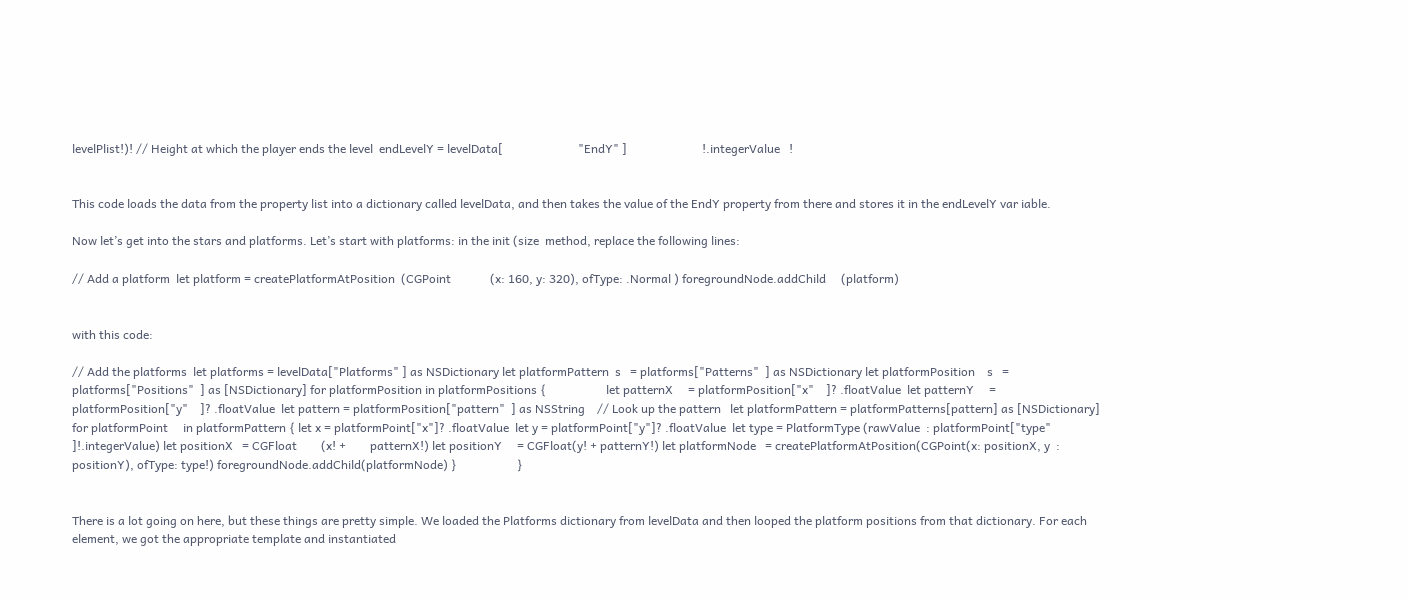levelPlist!)! // Height at which the player ends the level  endLevelY = levelData[                         "EndY" ]                         !.integerValue   !


This code loads the data from the property list into a dictionary called levelData, and then takes the value of the EndY property from there and stores it in the endLevelY var iable.

Now let’s get into the stars and platforms. Let’s start with platforms: in the init (size  method, replace the following lines:

// Add a platform  let platform = createPlatformAtPosition  (CGPoint             (x: 160, y: 320), ofType: .Normal ) foregroundNode.addChild     (platform)


with this code:

// Add the platforms  let platforms = levelData["Platforms" ] as NSDictionary let platformPattern  s   = platforms["Patterns"  ] as NSDictionary let platformPosition    s   = platforms["Positions"  ] as [NSDictionary] for platformPosition in platformPositions {                    let patternX     = platformPosition["x"    ]? .floatValue  let patternY     = platformPosition["y"    ]? .floatValue  let pattern = platformPosition["pattern"  ] as NSString    // Look up the pattern   let platformPattern = platformPatterns[pattern] as [NSDictionary] for platformPoint     in platformPattern { let x = platformPoint["x"]? .floatValue  let y = platformPoint["y"]? .floatValue  let type = PlatformType (rawValue  : platformPoint["type"  ]!.integerValue) let positionX   = CGFloat        (x! +        patternX!) let positionY     = CGFloat(y! + patternY!) let platformNode   = createPlatformAtPosition(CGPoint(x: positionX, y  : positionY), ofType: type!) foregroundNode.addChild(platformNode) }                    }


There is a lot going on here, but these things are pretty simple. We loaded the Platforms dictionary from levelData and then looped the platform positions from that dictionary. For each element, we got the appropriate template and instantiated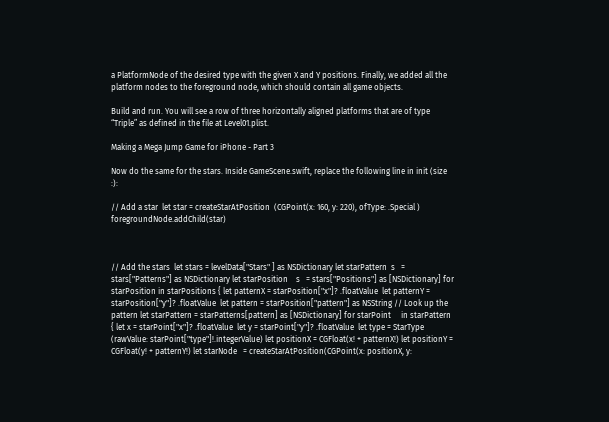a PlatformNode of the desired type with the given X and Y positions. Finally, we added all the platform nodes to the foreground node, which should contain all game objects.

Build and run. You will see a row of three horizontally aligned platforms that are of type “Triple” as defined in the file at Level01.plist.

Making a Mega Jump Game for iPhone - Part 3

Now do the same for the stars. Inside GameScene.swift, replace the following line in init (size :):

// Add a star  let star = createStarAtPosition  (CGPoint(x: 160, y: 220), ofType: .Special ) foregroundNode.addChild(star)



// Add the stars  let stars = levelData["Stars" ] as NSDictionary let starPattern  s   = stars["Patterns"] as NSDictionary let starPosition    s   = stars["Positions"] as [NSDictionary] for starPosition in starPositions { let patternX = starPosition["x"]? .floatValue  let patternY = starPosition["y"]? .floatValue  let pattern = starPosition["pattern"] as NSString // Look up the pattern let starPattern = starPatterns[pattern] as [NSDictionary] for starPoint     in starPattern { let x = starPoint["x"]? .floatValue  let y = starPoint["y"]? .floatValue  let type = StarType (rawValue: starPoint["type"]!.integerValue) let positionX = CGFloat(x! + patternX!) let positionY = CGFloat(y! + patternY!) let starNode   = createStarAtPosition(CGPoint(x: positionX, y: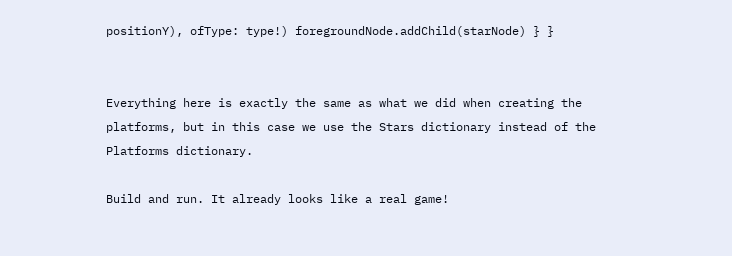positionY), ofType: type!) foregroundNode.addChild(starNode) } }


Everything here is exactly the same as what we did when creating the platforms, but in this case we use the Stars dictionary instead of the Platforms dictionary.

Build and run. It already looks like a real game!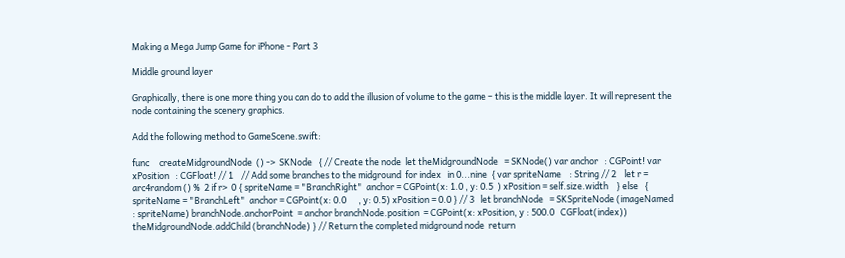Making a Mega Jump Game for iPhone - Part 3

Middle ground layer

Graphically, there is one more thing you can do to add the illusion of volume to the game – this is the middle layer. It will represent the node containing the scenery graphics.

Add the following method to GameScene.swift:

func     createMidgroundNode  () ->  SKNode   { // Create the node  let theMidgroundNode   = SKNode() var anchor   : CGPoint! var xPosition   : CGFloat! // 1    // Add some branches to the midground  for index   in 0...nine  { var spriteName    : String // 2    let r = arc4random () %  2 if r>  0 { spriteName = "BranchRight"  anchor = CGPoint(x: 1.0 , y: 0.5  ) xPosition = self.size.width    } else   { spriteName = "BranchLeft"  anchor = CGPoint(x: 0.0      , y: 0.5) xPosition = 0.0 } // 3   let branchNode   = SKSpriteNode (imageNamed : spriteName) branchNode.anchorPoint  = anchor branchNode.position  = CGPoint(x: xPosition, y : 500.0   CGFloat(index)) theMidgroundNode.addChild (branchNode) } // Return the completed midground node  return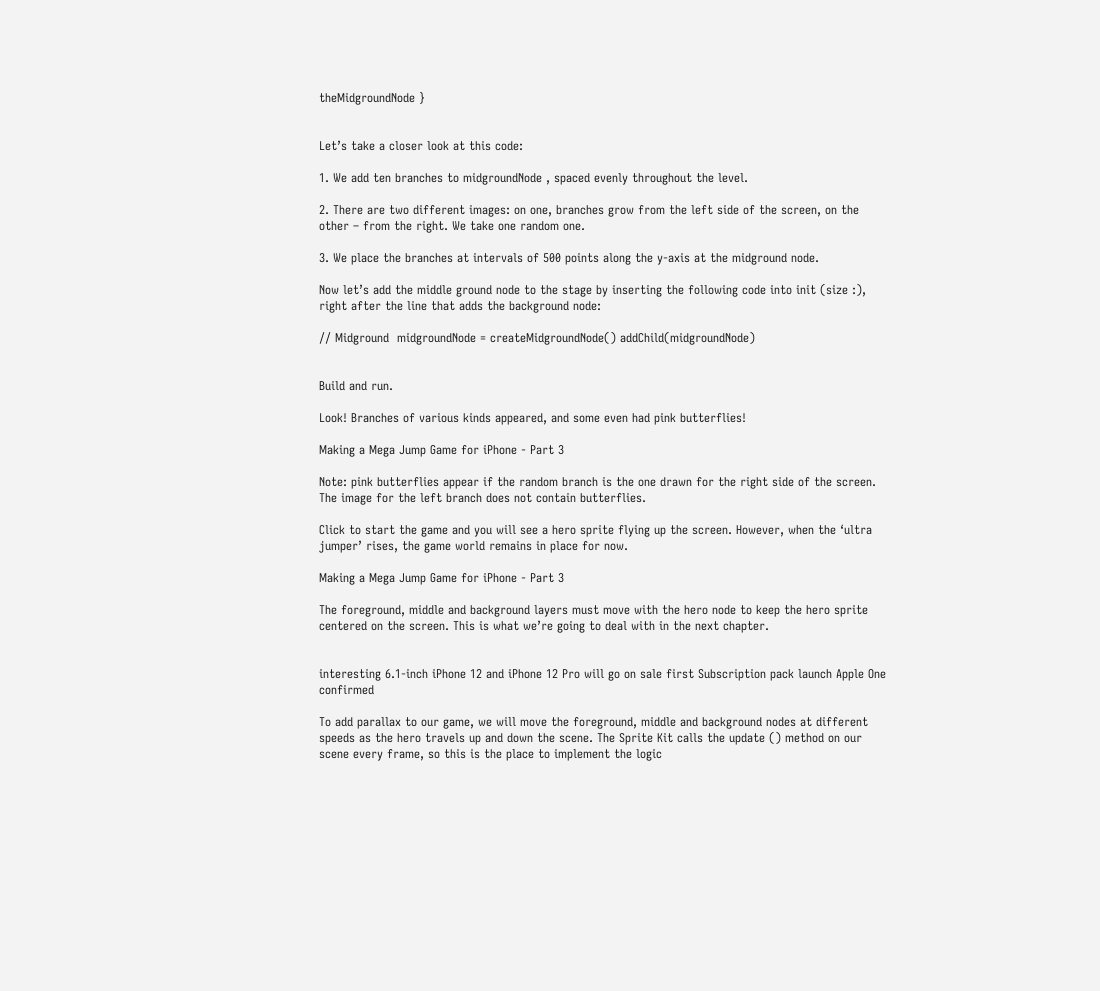theMidgroundNode }


Let’s take a closer look at this code:

1. We add ten branches to midgroundNode , spaced evenly throughout the level.

2. There are two different images: on one, branches grow from the left side of the screen, on the other – from the right. We take one random one.

3. We place the branches at intervals of 500 points along the y-axis at the midground node.

Now let’s add the middle ground node to the stage by inserting the following code into init (size :), right after the line that adds the background node:

// Midground  midgroundNode = createMidgroundNode() addChild(midgroundNode)


Build and run.

Look! Branches of various kinds appeared, and some even had pink butterflies!

Making a Mega Jump Game for iPhone - Part 3

Note: pink butterflies appear if the random branch is the one drawn for the right side of the screen. The image for the left branch does not contain butterflies.

Click to start the game and you will see a hero sprite flying up the screen. However, when the ‘ultra jumper’ rises, the game world remains in place for now.

Making a Mega Jump Game for iPhone - Part 3

The foreground, middle and background layers must move with the hero node to keep the hero sprite centered on the screen. This is what we’re going to deal with in the next chapter.


interesting 6.1-inch iPhone 12 and iPhone 12 Pro will go on sale first Subscription pack launch Apple One confirmed

To add parallax to our game, we will move the foreground, middle and background nodes at different speeds as the hero travels up and down the scene. The Sprite Kit calls the update () method on our scene every frame, so this is the place to implement the logic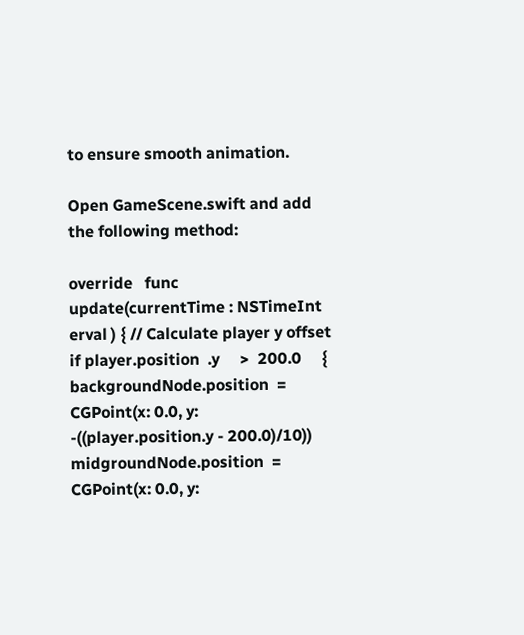to ensure smooth animation.

Open GameScene.swift and add the following method:

override   func update(currentTime : NSTimeInt   erval ) { // Calculate player y offset  if player.position  .y     >  200.0     { backgroundNode.position  = CGPoint(x: 0.0, y: -((player.position.y - 200.0)/10)) midgroundNode.position  = CGPoint(x: 0.0, y: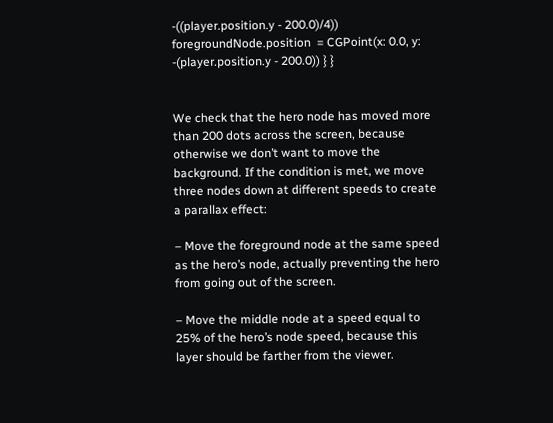-((player.position.y - 200.0)/4)) foregroundNode.position  = CGPoint(x: 0.0, y: -(player.position.y - 200.0)) } }


We check that the hero node has moved more than 200 dots across the screen, because otherwise we don’t want to move the background. If the condition is met, we move three nodes down at different speeds to create a parallax effect:

– Move the foreground node at the same speed as the hero’s node, actually preventing the hero from going out of the screen.

– Move the middle node at a speed equal to 25% of the hero’s node speed, because this layer should be farther from the viewer.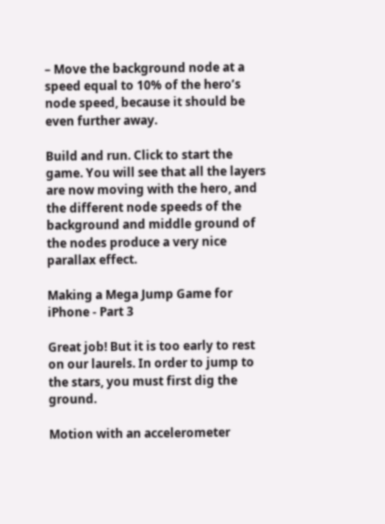– Move the background node at a speed equal to 10% of the hero’s node speed, because it should be even further away.

Build and run. Click to start the game. You will see that all the layers are now moving with the hero, and the different node speeds of the background and middle ground of the nodes produce a very nice parallax effect.

Making a Mega Jump Game for iPhone - Part 3

Great job! But it is too early to rest on our laurels. In order to jump to the stars, you must first dig the ground.

Motion with an accelerometer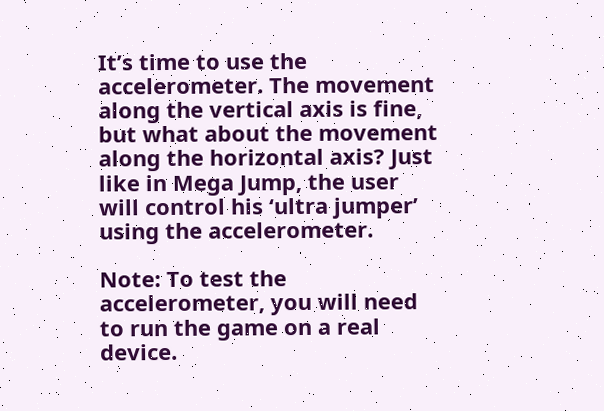It’s time to use the accelerometer. The movement along the vertical axis is fine, but what about the movement along the horizontal axis? Just like in Mega Jump, the user will control his ‘ultra jumper’ using the accelerometer.

Note: To test the accelerometer, you will need to run the game on a real device.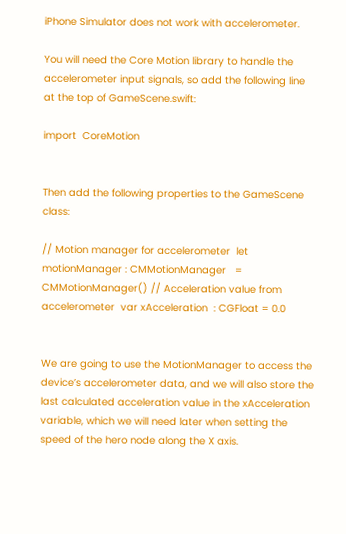iPhone Simulator does not work with accelerometer.

You will need the Core Motion library to handle the accelerometer input signals, so add the following line at the top of GameScene.swift:

import  CoreMotion


Then add the following properties to the GameScene class:

// Motion manager for accelerometer  let motionManager : CMMotionManager   = CMMotionManager() // Acceleration value from accelerometer  var xAcceleration  : CGFloat = 0.0


We are going to use the MotionManager to access the device’s accelerometer data, and we will also store the last calculated acceleration value in the xAcceleration variable, which we will need later when setting the speed of the hero node along the X axis.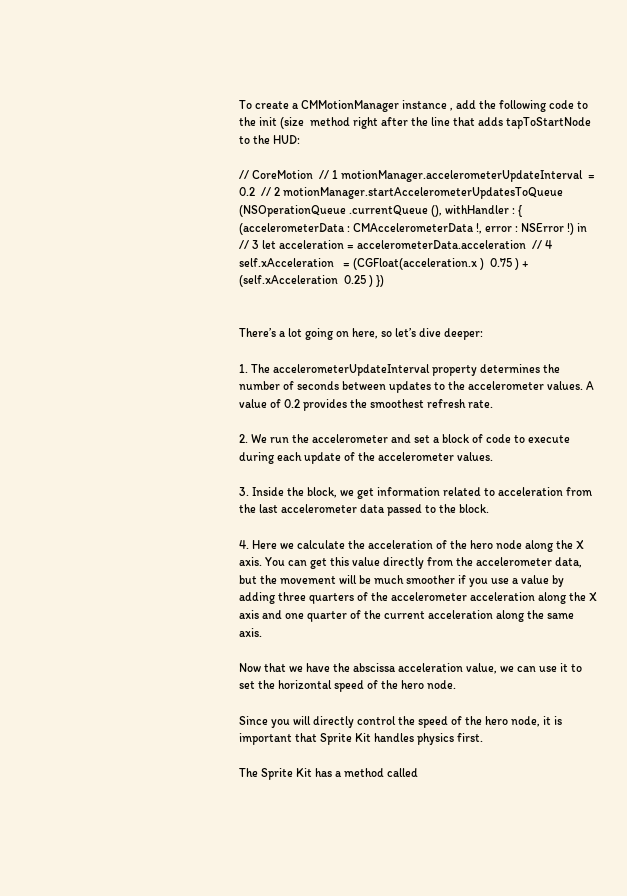To create a CMMotionManager instance , add the following code to the init (size  method right after the line that adds tapToStartNode to the HUD:

// CoreMotion  // 1 motionManager.accelerometerUpdateInterval  = 0.2  // 2 motionManager.startAccelerometerUpdatesToQueue (NSOperationQueue .currentQueue (), withHandler : { (accelerometerData : CMAccelerometerData !, error : NSError !) in // 3 let acceleration = accelerometerData.acceleration  // 4  self.xAcceleration   = (CGFloat(acceleration.x )  0.75 ) + (self.xAcceleration  0.25 ) })


There’s a lot going on here, so let’s dive deeper:

1. The accelerometerUpdateInterval property determines the number of seconds between updates to the accelerometer values. A value of 0.2 provides the smoothest refresh rate.

2. We run the accelerometer and set a block of code to execute during each update of the accelerometer values.

3. Inside the block, we get information related to acceleration from the last accelerometer data passed to the block.

4. Here we calculate the acceleration of the hero node along the X axis. You can get this value directly from the accelerometer data, but the movement will be much smoother if you use a value by adding three quarters of the accelerometer acceleration along the X axis and one quarter of the current acceleration along the same axis.

Now that we have the abscissa acceleration value, we can use it to set the horizontal speed of the hero node.

Since you will directly control the speed of the hero node, it is important that Sprite Kit handles physics first.

The Sprite Kit has a method called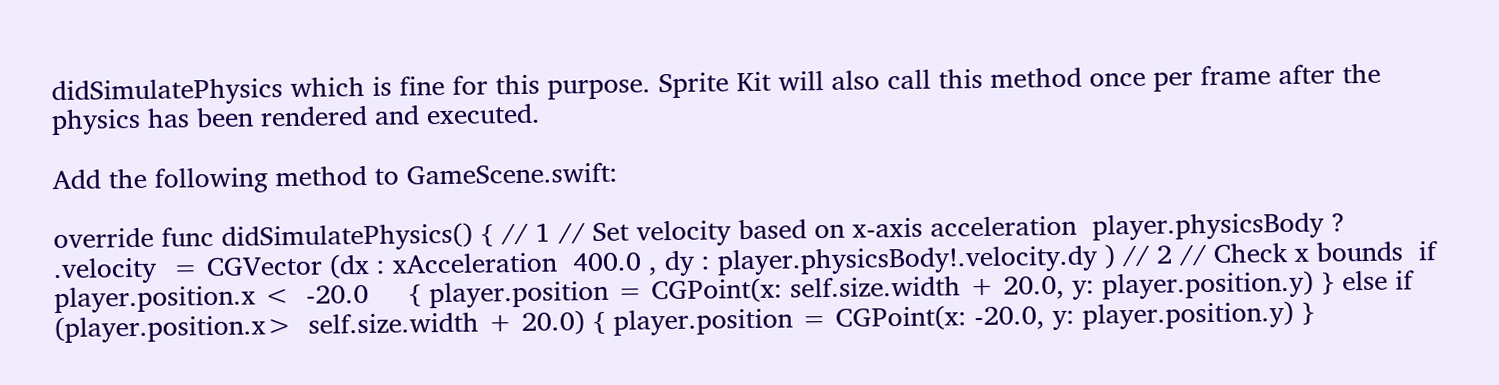didSimulatePhysics which is fine for this purpose. Sprite Kit will also call this method once per frame after the physics has been rendered and executed.

Add the following method to GameScene.swift:

override func didSimulatePhysics() { // 1 // Set velocity based on x-axis acceleration  player.physicsBody ? .velocity  = CGVector (dx : xAcceleration  400.0 , dy : player.physicsBody!.velocity.dy ) // 2 // Check x bounds  if player.position.x <  -20.0     { player.position = CGPoint(x: self.size.width + 20.0, y: player.position.y) } else if (player.position.x>  self.size.width + 20.0) { player.position = CGPoint(x: -20.0, y: player.position.y) }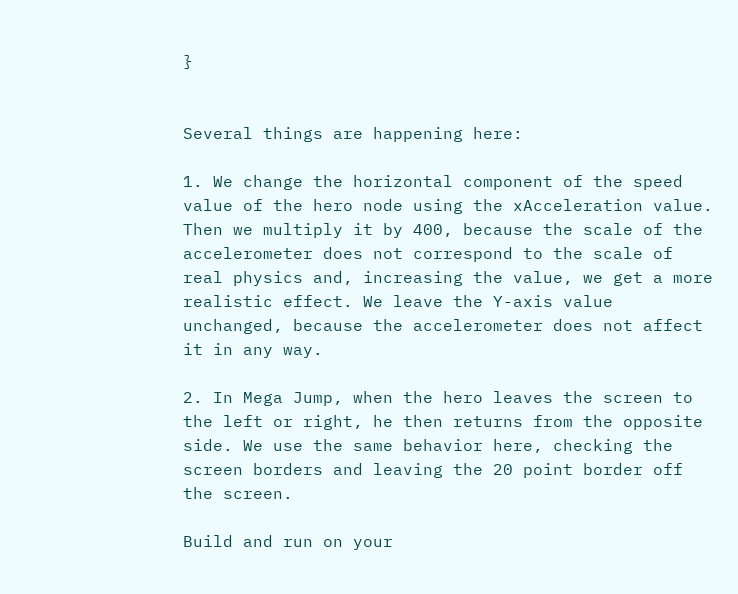}


Several things are happening here:

1. We change the horizontal component of the speed value of the hero node using the xAcceleration value. Then we multiply it by 400, because the scale of the accelerometer does not correspond to the scale of real physics and, increasing the value, we get a more realistic effect. We leave the Y-axis value unchanged, because the accelerometer does not affect it in any way.

2. In Mega Jump, when the hero leaves the screen to the left or right, he then returns from the opposite side. We use the same behavior here, checking the screen borders and leaving the 20 point border off the screen.

Build and run on your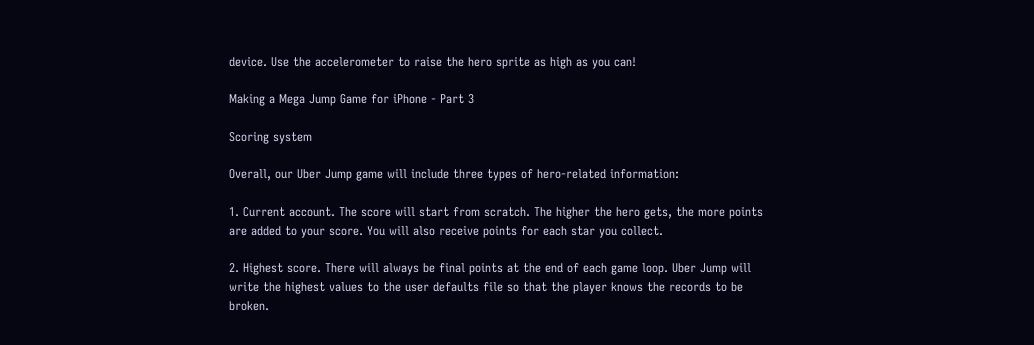device. Use the accelerometer to raise the hero sprite as high as you can!

Making a Mega Jump Game for iPhone - Part 3

Scoring system

Overall, our Uber Jump game will include three types of hero-related information:

1. Current account. The score will start from scratch. The higher the hero gets, the more points are added to your score. You will also receive points for each star you collect.

2. Highest score. There will always be final points at the end of each game loop. Uber Jump will write the highest values to the user defaults file so that the player knows the records to be broken.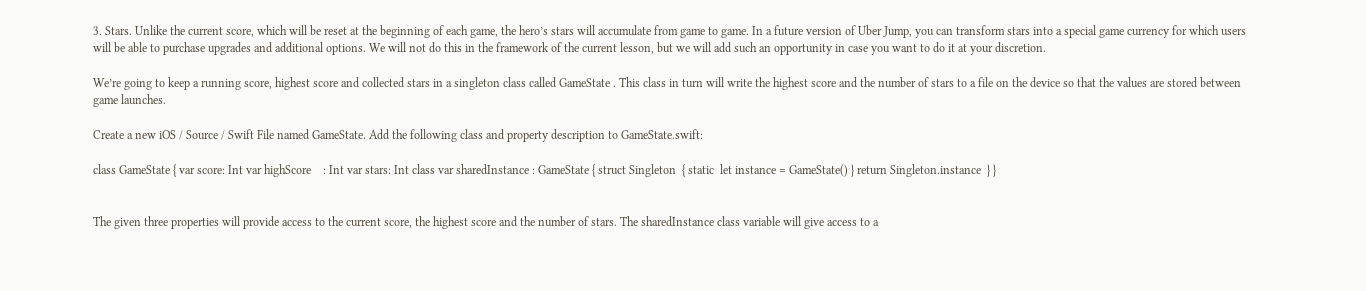3. Stars. Unlike the current score, which will be reset at the beginning of each game, the hero’s stars will accumulate from game to game. In a future version of Uber Jump, you can transform stars into a special game currency for which users will be able to purchase upgrades and additional options. We will not do this in the framework of the current lesson, but we will add such an opportunity in case you want to do it at your discretion.

We’re going to keep a running score, highest score and collected stars in a singleton class called GameState . This class in turn will write the highest score and the number of stars to a file on the device so that the values are stored between game launches.

Create a new iOS / Source / Swift File named GameState. Add the following class and property description to GameState.swift:

class GameState { var score: Int var highScore    : Int var stars: Int class var sharedInstance : GameState { struct Singleton  { static  let instance = GameState() } return Singleton.instance  } }


The given three properties will provide access to the current score, the highest score and the number of stars. The sharedInstance class variable will give access to a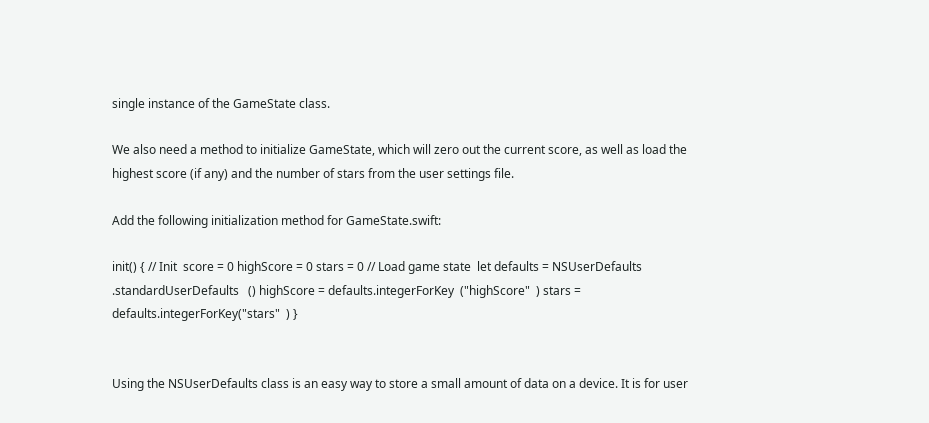single instance of the GameState class.

We also need a method to initialize GameState, which will zero out the current score, as well as load the highest score (if any) and the number of stars from the user settings file.

Add the following initialization method for GameState.swift:

init() { // Init  score = 0 highScore = 0 stars = 0 // Load game state  let defaults = NSUserDefaults   .standardUserDefaults   () highScore = defaults.integerForKey  ("highScore"  ) stars = defaults.integerForKey("stars"  ) }


Using the NSUserDefaults class is an easy way to store a small amount of data on a device. It is for user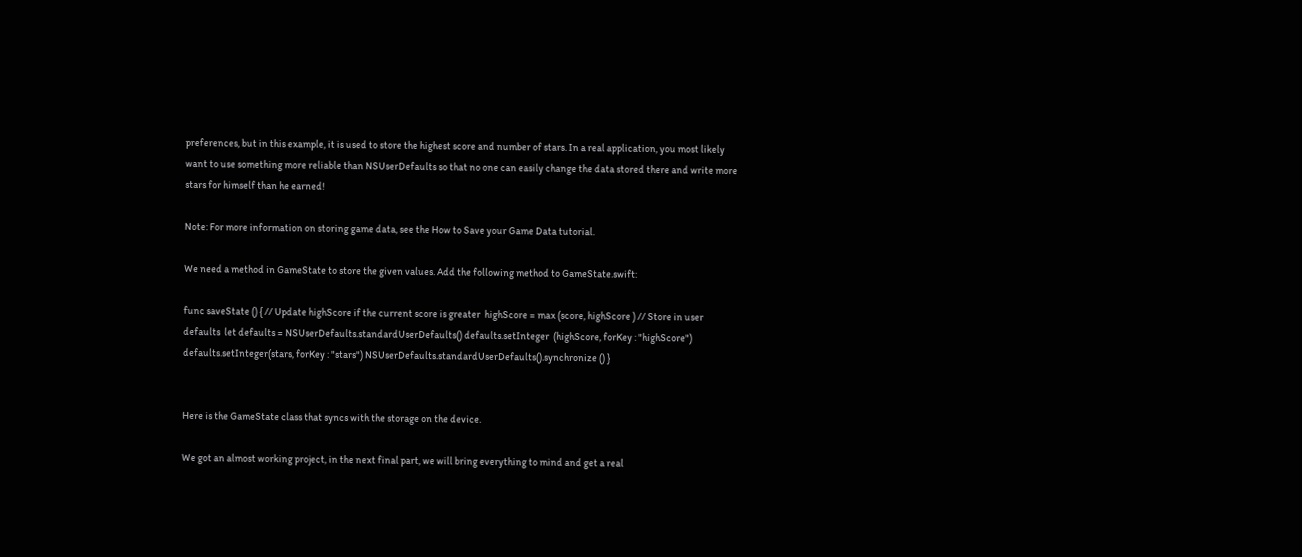preferences, but in this example, it is used to store the highest score and number of stars. In a real application, you most likely want to use something more reliable than NSUserDefaults so that no one can easily change the data stored there and write more stars for himself than he earned!

Note: For more information on storing game data, see the How to Save your Game Data tutorial.

We need a method in GameState to store the given values. Add the following method to GameState.swift:

func saveState () { // Update highScore if the current score is greater  highScore = max (score, highScore ) // Store in user defaults  let defaults = NSUserDefaults.standardUserDefaults() defaults.setInteger  (highScore, forKey : "highScore") defaults.setInteger(stars, forKey : "stars") NSUserDefaults.standardUserDefaults().synchronize () }


Here is the GameState class that syncs with the storage on the device.

We got an almost working project, in the next final part, we will bring everything to mind and get a real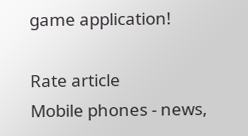game application!

Rate article
Mobile phones - news,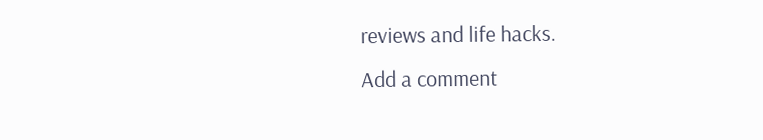reviews and life hacks.
Add a comment